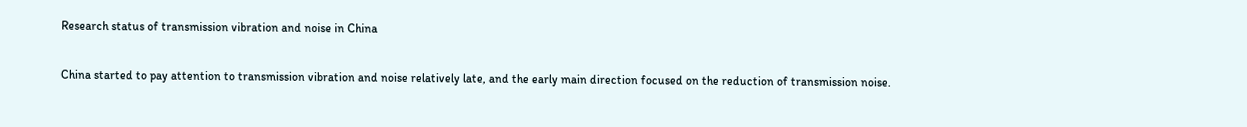Research status of transmission vibration and noise in China

China started to pay attention to transmission vibration and noise relatively late, and the early main direction focused on the reduction of transmission noise.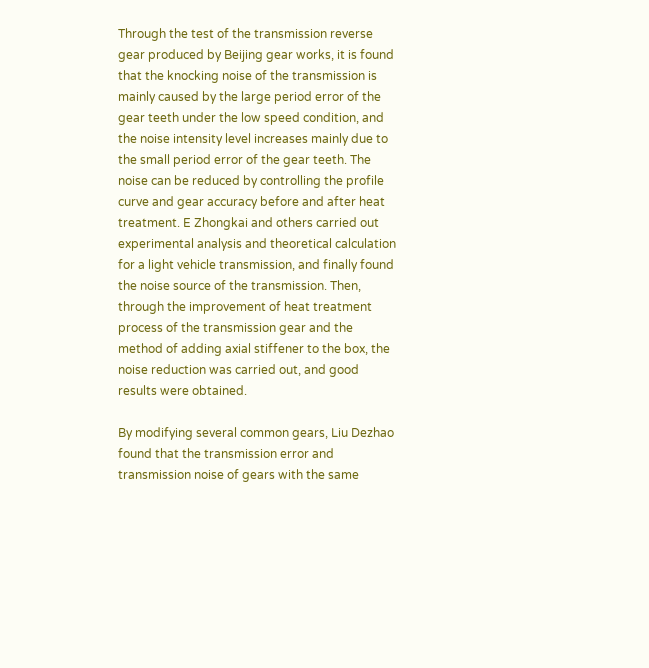Through the test of the transmission reverse gear produced by Beijing gear works, it is found that the knocking noise of the transmission is mainly caused by the large period error of the gear teeth under the low speed condition, and the noise intensity level increases mainly due to the small period error of the gear teeth. The noise can be reduced by controlling the profile curve and gear accuracy before and after heat treatment. E Zhongkai and others carried out experimental analysis and theoretical calculation for a light vehicle transmission, and finally found the noise source of the transmission. Then, through the improvement of heat treatment process of the transmission gear and the method of adding axial stiffener to the box, the noise reduction was carried out, and good results were obtained.

By modifying several common gears, Liu Dezhao found that the transmission error and transmission noise of gears with the same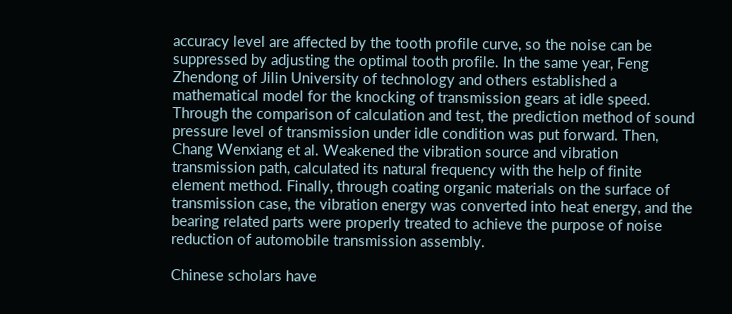accuracy level are affected by the tooth profile curve, so the noise can be suppressed by adjusting the optimal tooth profile. In the same year, Feng Zhendong of Jilin University of technology and others established a mathematical model for the knocking of transmission gears at idle speed. Through the comparison of calculation and test, the prediction method of sound pressure level of transmission under idle condition was put forward. Then, Chang Wenxiang et al. Weakened the vibration source and vibration transmission path, calculated its natural frequency with the help of finite element method. Finally, through coating organic materials on the surface of transmission case, the vibration energy was converted into heat energy, and the bearing related parts were properly treated to achieve the purpose of noise reduction of automobile transmission assembly.

Chinese scholars have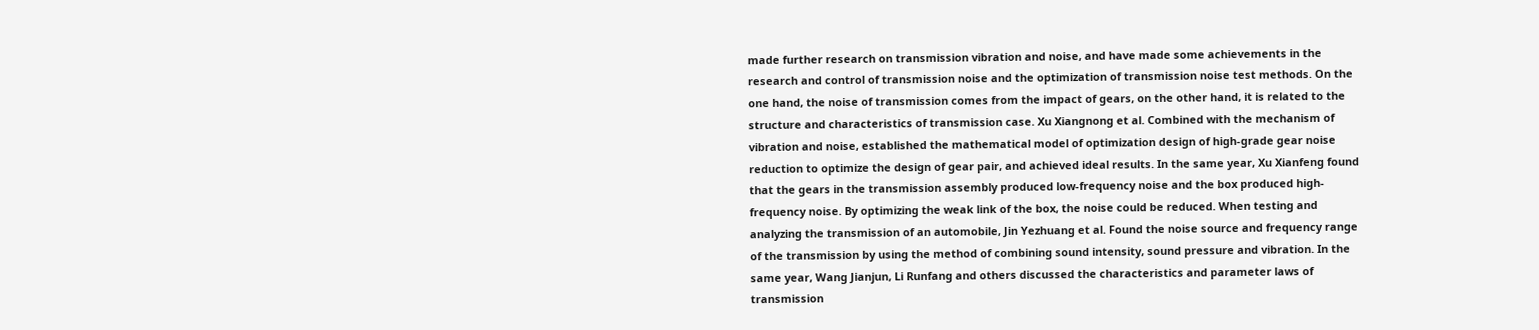made further research on transmission vibration and noise, and have made some achievements in the research and control of transmission noise and the optimization of transmission noise test methods. On the one hand, the noise of transmission comes from the impact of gears, on the other hand, it is related to the structure and characteristics of transmission case. Xu Xiangnong et al. Combined with the mechanism of vibration and noise, established the mathematical model of optimization design of high-grade gear noise reduction to optimize the design of gear pair, and achieved ideal results. In the same year, Xu Xianfeng found that the gears in the transmission assembly produced low-frequency noise and the box produced high-frequency noise. By optimizing the weak link of the box, the noise could be reduced. When testing and analyzing the transmission of an automobile, Jin Yezhuang et al. Found the noise source and frequency range of the transmission by using the method of combining sound intensity, sound pressure and vibration. In the same year, Wang Jianjun, Li Runfang and others discussed the characteristics and parameter laws of transmission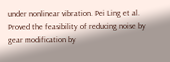under nonlinear vibration. Pei Ling et al. Proved the feasibility of reducing noise by gear modification by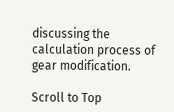discussing the calculation process of gear modification.

Scroll to Top